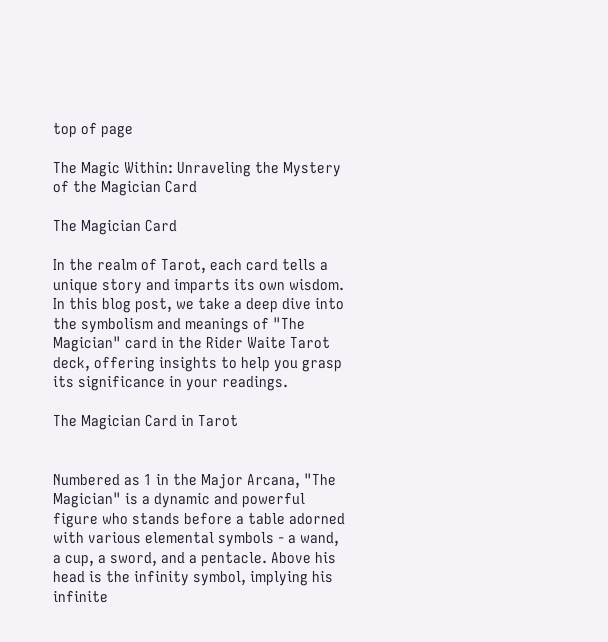top of page

The Magic Within: Unraveling the Mystery of the Magician Card

The Magician Card

In the realm of Tarot, each card tells a unique story and imparts its own wisdom. In this blog post, we take a deep dive into the symbolism and meanings of "The Magician" card in the Rider Waite Tarot deck, offering insights to help you grasp its significance in your readings.

The Magician Card in Tarot


Numbered as 1 in the Major Arcana, "The Magician" is a dynamic and powerful figure who stands before a table adorned with various elemental symbols - a wand, a cup, a sword, and a pentacle. Above his head is the infinity symbol, implying his infinite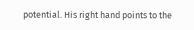potential. His right hand points to the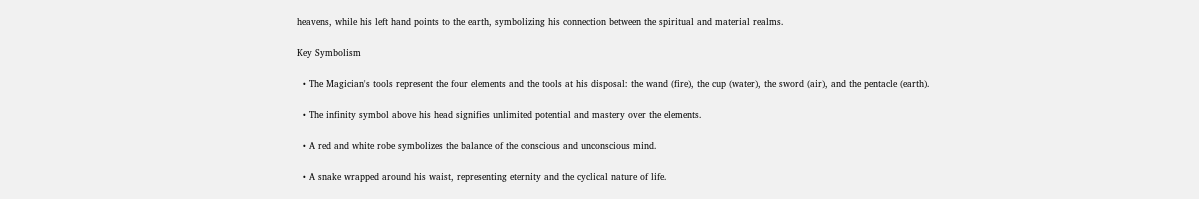heavens, while his left hand points to the earth, symbolizing his connection between the spiritual and material realms.

Key Symbolism

  • The Magician's tools represent the four elements and the tools at his disposal: the wand (fire), the cup (water), the sword (air), and the pentacle (earth).

  • The infinity symbol above his head signifies unlimited potential and mastery over the elements.

  • A red and white robe symbolizes the balance of the conscious and unconscious mind.

  • A snake wrapped around his waist, representing eternity and the cyclical nature of life.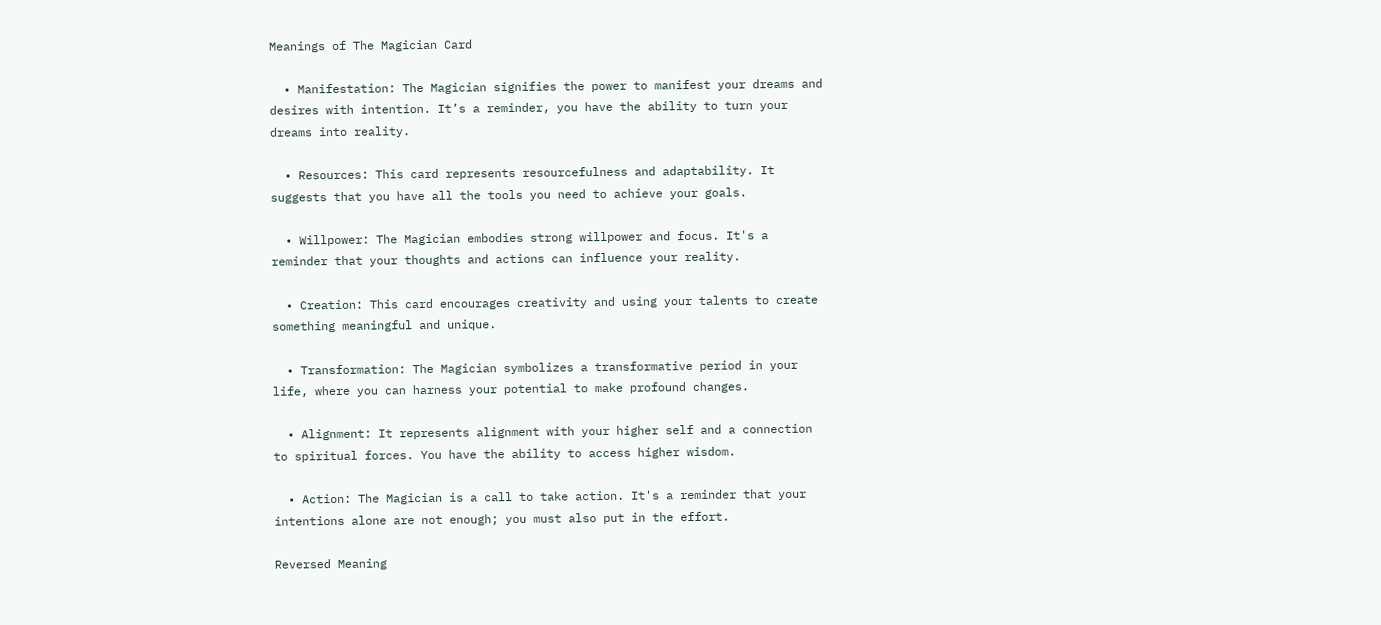Meanings of The Magician Card

  • Manifestation: The Magician signifies the power to manifest your dreams and desires with intention. It’s a reminder, you have the ability to turn your dreams into reality.

  • Resources: This card represents resourcefulness and adaptability. It suggests that you have all the tools you need to achieve your goals.

  • Willpower: The Magician embodies strong willpower and focus. It's a reminder that your thoughts and actions can influence your reality.

  • Creation: This card encourages creativity and using your talents to create something meaningful and unique.

  • Transformation: The Magician symbolizes a transformative period in your life, where you can harness your potential to make profound changes.

  • Alignment: It represents alignment with your higher self and a connection to spiritual forces. You have the ability to access higher wisdom.

  • Action: The Magician is a call to take action. It's a reminder that your intentions alone are not enough; you must also put in the effort.

Reversed Meaning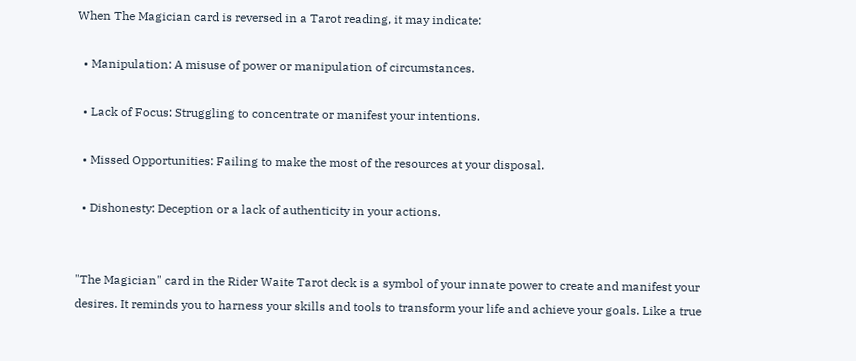When The Magician card is reversed in a Tarot reading, it may indicate:

  • Manipulation: A misuse of power or manipulation of circumstances.

  • Lack of Focus: Struggling to concentrate or manifest your intentions.

  • Missed Opportunities: Failing to make the most of the resources at your disposal.

  • Dishonesty: Deception or a lack of authenticity in your actions.


"The Magician" card in the Rider Waite Tarot deck is a symbol of your innate power to create and manifest your desires. It reminds you to harness your skills and tools to transform your life and achieve your goals. Like a true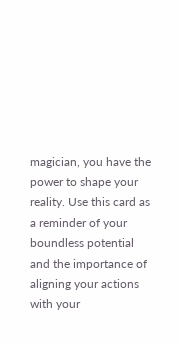magician, you have the power to shape your reality. Use this card as a reminder of your boundless potential and the importance of aligning your actions with your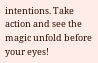intentions. Take action and see the magic unfold before your eyes!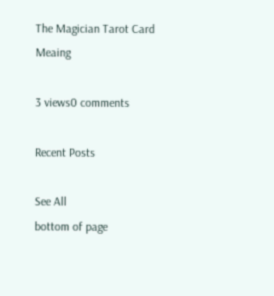The Magician Tarot Card Meaing

3 views0 comments

Recent Posts

See All
bottom of page